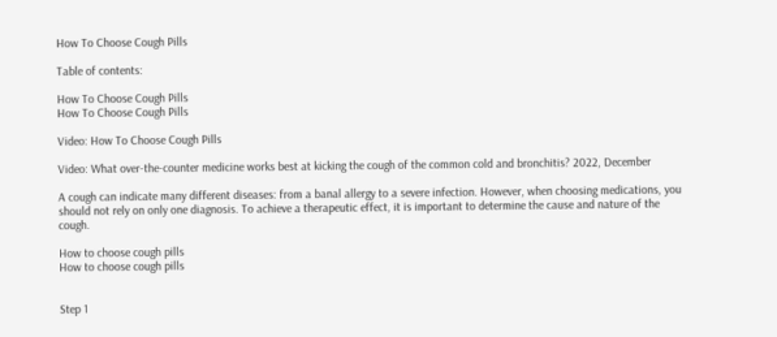How To Choose Cough Pills

Table of contents:

How To Choose Cough Pills
How To Choose Cough Pills

Video: How To Choose Cough Pills

Video: What over-the-counter medicine works best at kicking the cough of the common cold and bronchitis? 2022, December

A cough can indicate many different diseases: from a banal allergy to a severe infection. However, when choosing medications, you should not rely on only one diagnosis. To achieve a therapeutic effect, it is important to determine the cause and nature of the cough.

How to choose cough pills
How to choose cough pills


Step 1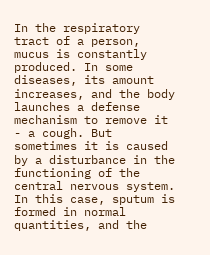In the respiratory tract of a person, mucus is constantly produced. In some diseases, its amount increases, and the body launches a defense mechanism to remove it - a cough. But sometimes it is caused by a disturbance in the functioning of the central nervous system. In this case, sputum is formed in normal quantities, and the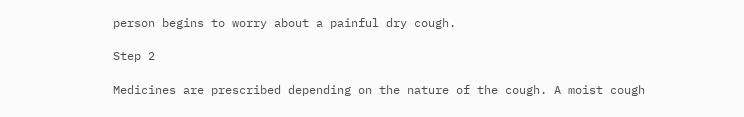person begins to worry about a painful dry cough.

Step 2

Medicines are prescribed depending on the nature of the cough. A moist cough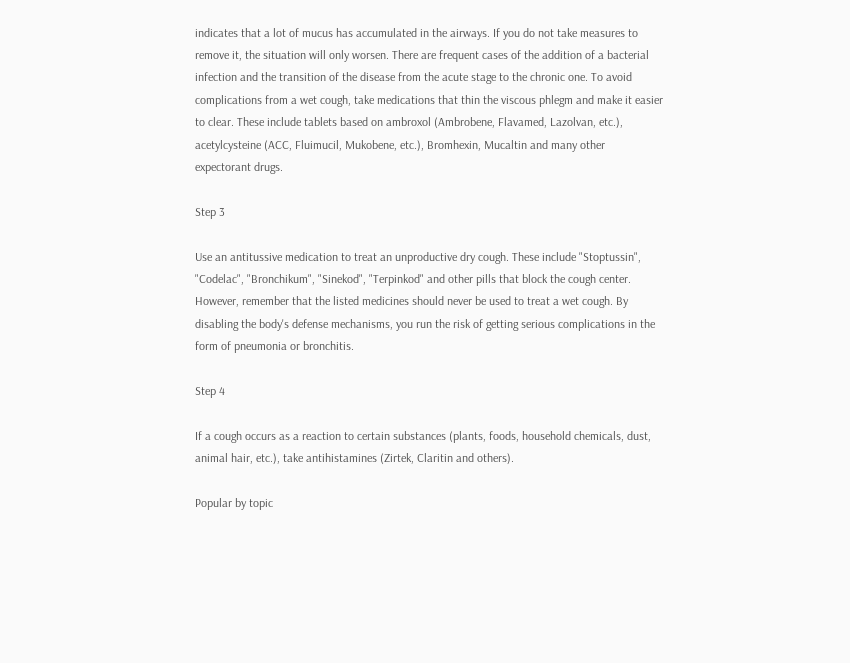indicates that a lot of mucus has accumulated in the airways. If you do not take measures to remove it, the situation will only worsen. There are frequent cases of the addition of a bacterial infection and the transition of the disease from the acute stage to the chronic one. To avoid complications from a wet cough, take medications that thin the viscous phlegm and make it easier to clear. These include tablets based on ambroxol (Ambrobene, Flavamed, Lazolvan, etc.), acetylcysteine (ACC, Fluimucil, Mukobene, etc.), Bromhexin, Mucaltin and many other expectorant drugs.

Step 3

Use an antitussive medication to treat an unproductive dry cough. These include "Stoptussin", "Codelac", "Bronchikum", "Sinekod", "Terpinkod" and other pills that block the cough center. However, remember that the listed medicines should never be used to treat a wet cough. By disabling the body's defense mechanisms, you run the risk of getting serious complications in the form of pneumonia or bronchitis.

Step 4

If a cough occurs as a reaction to certain substances (plants, foods, household chemicals, dust, animal hair, etc.), take antihistamines (Zirtek, Claritin and others).

Popular by topic